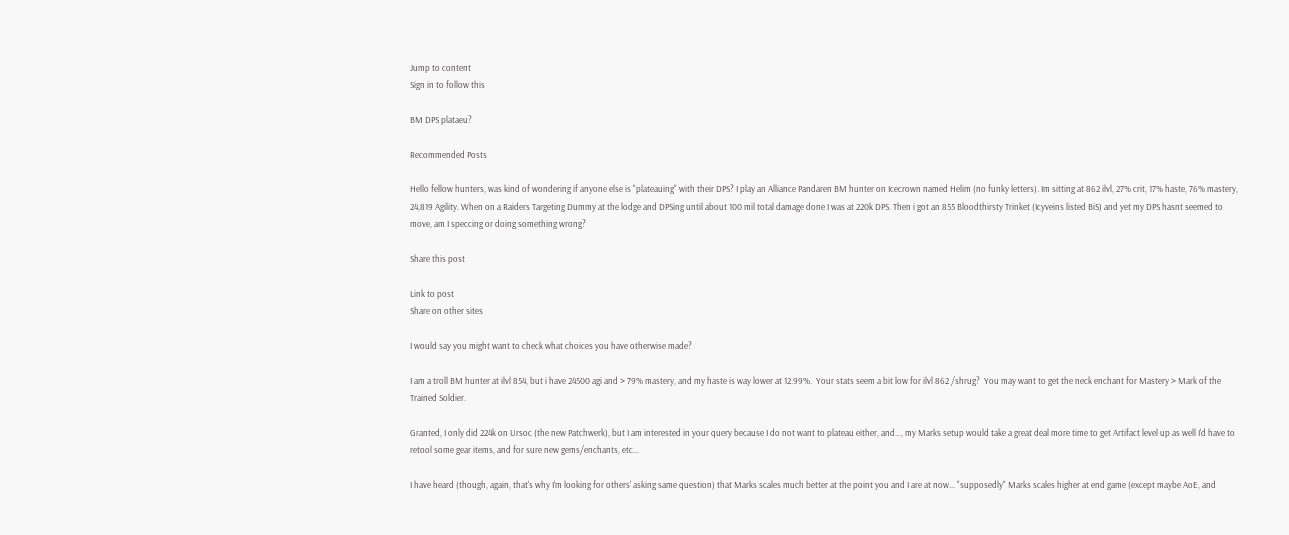Jump to content
Sign in to follow this

BM DPS plataeu?

Recommended Posts

Hello fellow hunters, was kind of wondering if anyone else is "plateauing" with their DPS? I play an Alliance Pandaren BM hunter on Icecrown named Helim (no funky letters). Im sitting at 862 ilvl, 27% crit, 17% haste, 76% mastery, 24,819 Agility. When on a Raiders Targeting Dummy at the lodge and DPSing until about 100 mil total damage done I was at 220k DPS. Then i got an 855 Bloodthirsty Trinket (Icyveins listed BiS) and yet my DPS hasnt seemed to move, am I speccing or doing something wrong?

Share this post

Link to post
Share on other sites

I would say you might want to check what choices you have otherwise made?

I am a troll BM hunter at ilvl 854, but i have 24500 agi and > 79% mastery, and my haste is way lower at 12.99%.  Your stats seem a bit low for ilvl 862 /shrug?  You may want to get the neck enchant for Mastery > Mark of the Trained Soldier.

Granted, I only did 224k on Ursoc (the new Patchwerk), but I am interested in your query because I do not want to plateau either, and..., my Marks setup would take a great deal more time to get Artifact level up as well I'd have to retool some gear items, and for sure new gems/enchants, etc...

I have heard (though, again, that's why I'm looking for others' asking same question) that Marks scales much better at the point you and I are at now... "supposedly" Marks scales higher at end game (except maybe AoE, and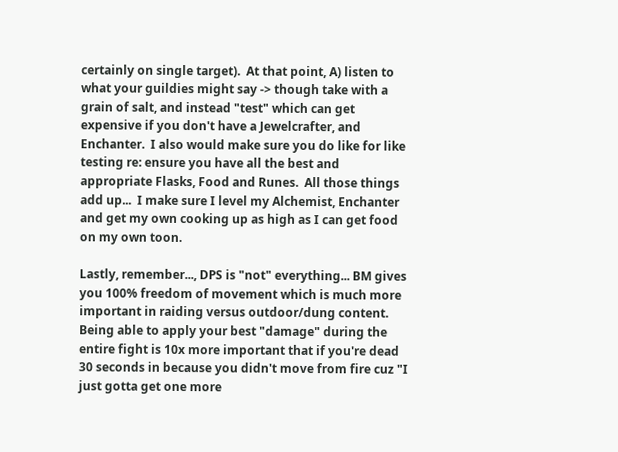certainly on single target).  At that point, A) listen to what your guildies might say -> though take with a grain of salt, and instead "test" which can get expensive if you don't have a Jewelcrafter, and Enchanter.  I also would make sure you do like for like testing re: ensure you have all the best and appropriate Flasks, Food and Runes.  All those things add up...  I make sure I level my Alchemist, Enchanter and get my own cooking up as high as I can get food on my own toon.

Lastly, remember..., DPS is "not" everything... BM gives you 100% freedom of movement which is much more important in raiding versus outdoor/dung content.  Being able to apply your best "damage" during the entire fight is 10x more important that if you're dead 30 seconds in because you didn't move from fire cuz "I just gotta get one more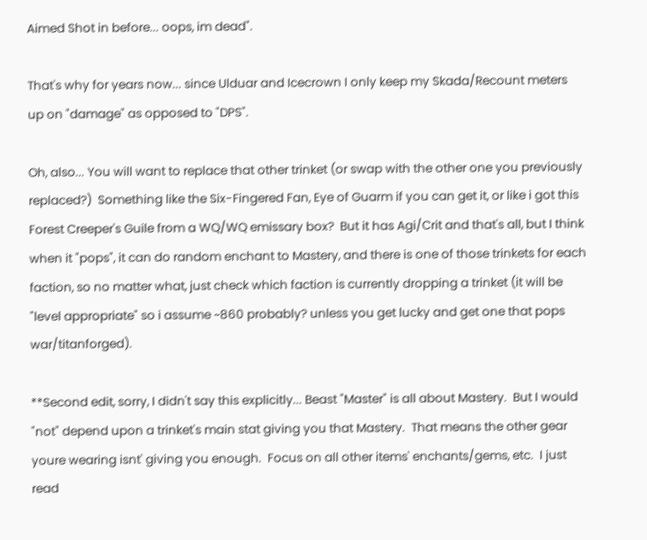Aimed Shot in before... oops, im dead".

That's why for years now... since Ulduar and Icecrown I only keep my Skada/Recount meters up on "damage" as opposed to "DPS".

Oh, also... You will want to replace that other trinket (or swap with the other one you previously replaced?)  Something like the Six-Fingered Fan, Eye of Guarm if you can get it, or like i got this Forest Creeper's Guile from a WQ/WQ emissary box?  But it has Agi/Crit and that's all, but I think when it "pops", it can do random enchant to Mastery, and there is one of those trinkets for each faction, so no matter what, just check which faction is currently dropping a trinket (it will be "level appropriate" so i assume ~860 probably? unless you get lucky and get one that pops war/titanforged).

**Second edit, sorry, I didn't say this explicitly... Beast "Master" is all about Mastery.  But I would "not" depend upon a trinket's main stat giving you that Mastery.  That means the other gear youre wearing isnt' giving you enough.  Focus on all other items' enchants/gems, etc.  I just read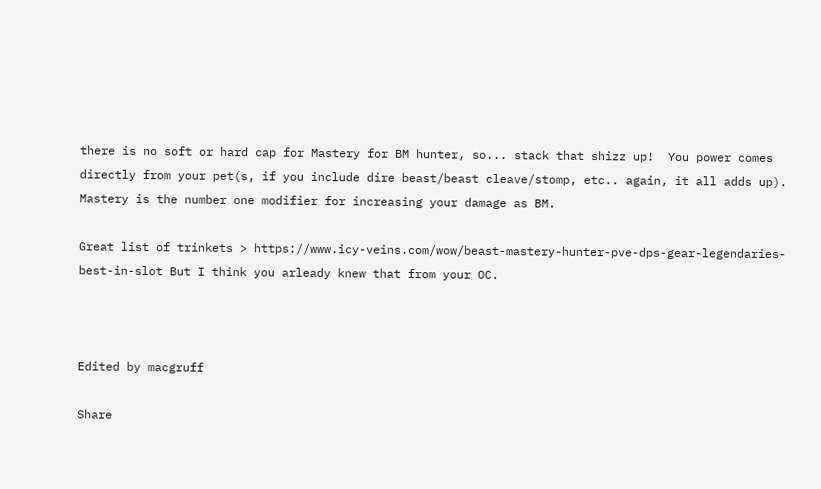there is no soft or hard cap for Mastery for BM hunter, so... stack that shizz up!  You power comes directly from your pet(s, if you include dire beast/beast cleave/stomp, etc.. again, it all adds up).  Mastery is the number one modifier for increasing your damage as BM.

Great list of trinkets > https://www.icy-veins.com/wow/beast-mastery-hunter-pve-dps-gear-legendaries-best-in-slot But I think you arleady knew that from your OC.



Edited by macgruff

Share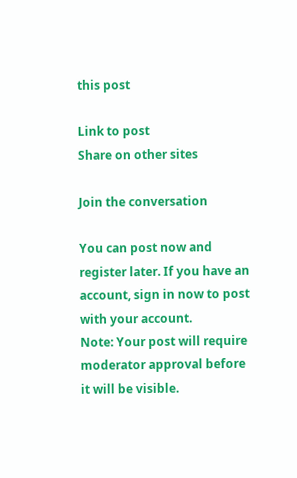this post

Link to post
Share on other sites

Join the conversation

You can post now and register later. If you have an account, sign in now to post with your account.
Note: Your post will require moderator approval before it will be visible.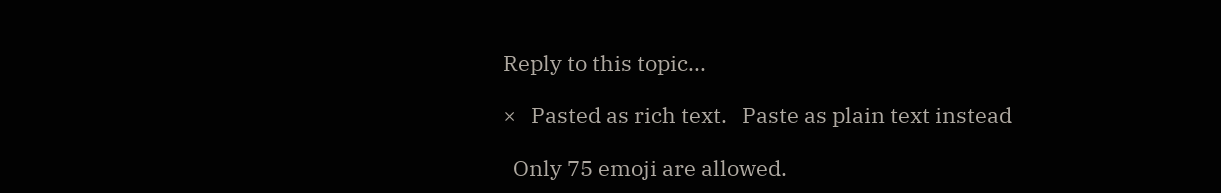Reply to this topic...

×   Pasted as rich text.   Paste as plain text instead

  Only 75 emoji are allowed.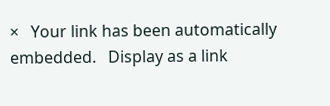×   Your link has been automatically embedded.   Display as a link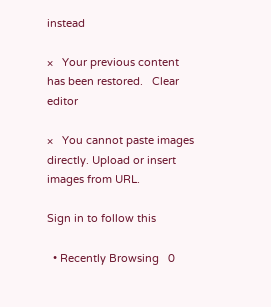instead

×   Your previous content has been restored.   Clear editor

×   You cannot paste images directly. Upload or insert images from URL.

Sign in to follow this

  • Recently Browsing   0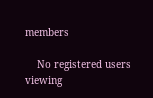members

    No registered users viewing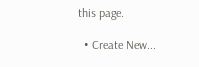this page.

  • Create New...